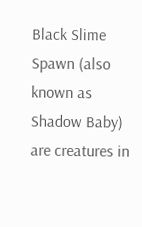Black Slime Spawn (also known as Shadow Baby) are creatures in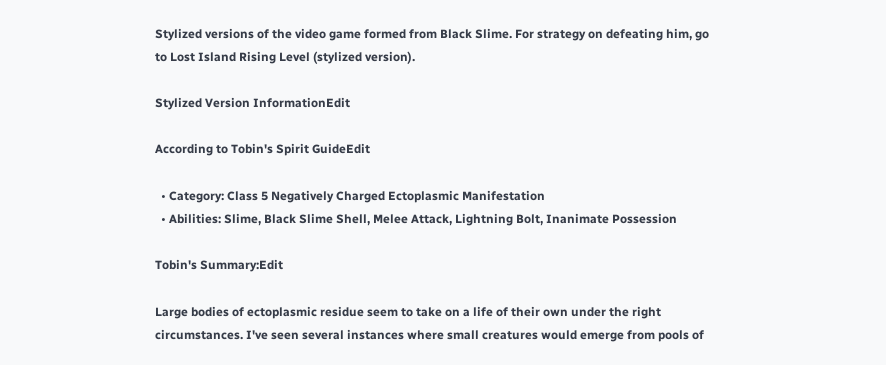Stylized versions of the video game formed from Black Slime. For strategy on defeating him, go to Lost Island Rising Level (stylized version).

Stylized Version InformationEdit

According to Tobin's Spirit GuideEdit

  • Category: Class 5 Negatively Charged Ectoplasmic Manifestation
  • Abilities: Slime, Black Slime Shell, Melee Attack, Lightning Bolt, Inanimate Possession

Tobin's Summary:Edit

Large bodies of ectoplasmic residue seem to take on a life of their own under the right circumstances. I've seen several instances where small creatures would emerge from pools of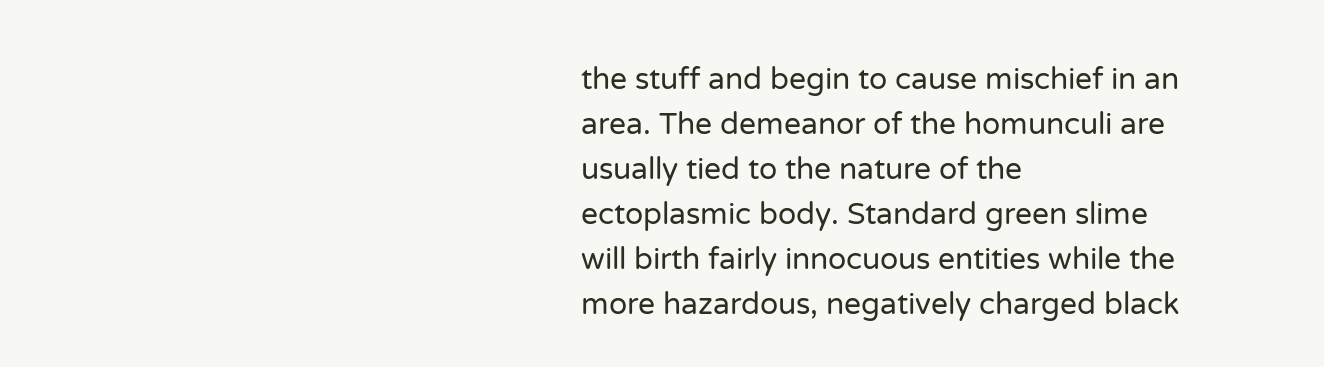the stuff and begin to cause mischief in an area. The demeanor of the homunculi are usually tied to the nature of the ectoplasmic body. Standard green slime will birth fairly innocuous entities while the more hazardous, negatively charged black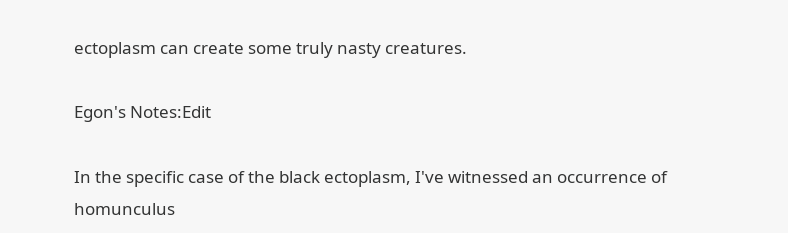ectoplasm can create some truly nasty creatures.

Egon's Notes:Edit

In the specific case of the black ectoplasm, I've witnessed an occurrence of homunculus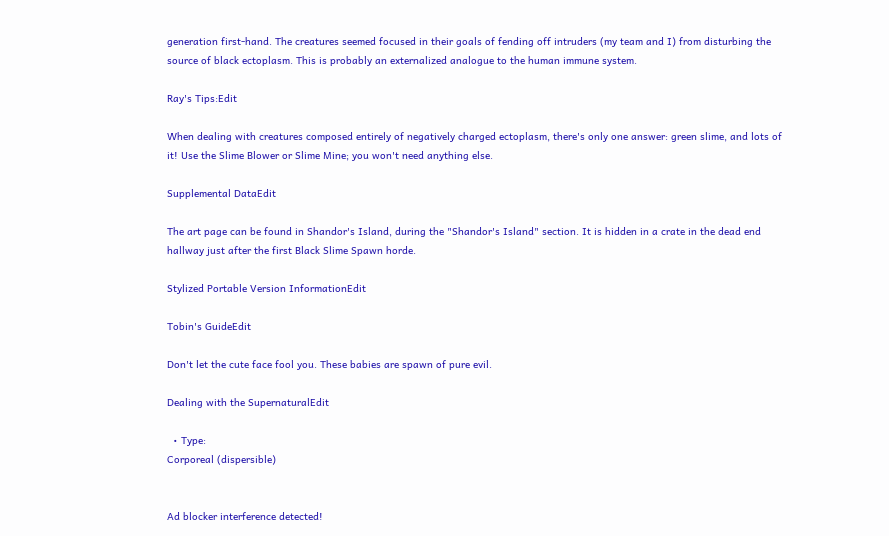generation first-hand. The creatures seemed focused in their goals of fending off intruders (my team and I) from disturbing the source of black ectoplasm. This is probably an externalized analogue to the human immune system.

Ray's Tips:Edit

When dealing with creatures composed entirely of negatively charged ectoplasm, there's only one answer: green slime, and lots of it! Use the Slime Blower or Slime Mine; you won't need anything else.

Supplemental DataEdit

The art page can be found in Shandor's Island, during the "Shandor's Island" section. It is hidden in a crate in the dead end hallway just after the first Black Slime Spawn horde.

Stylized Portable Version InformationEdit

Tobin's GuideEdit

Don't let the cute face fool you. These babies are spawn of pure evil.

Dealing with the SupernaturalEdit

  • Type:
Corporeal (dispersible)


Ad blocker interference detected!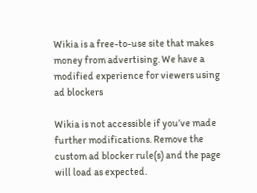Wikia is a free-to-use site that makes money from advertising. We have a modified experience for viewers using ad blockers

Wikia is not accessible if you’ve made further modifications. Remove the custom ad blocker rule(s) and the page will load as expected.